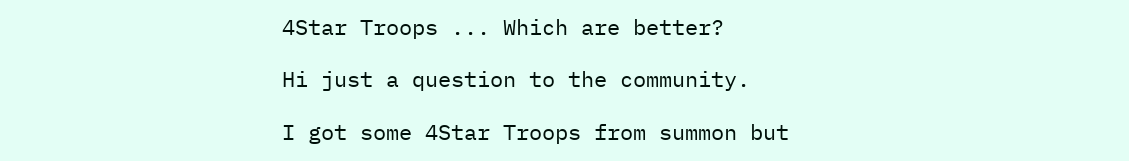4Star Troops ... Which are better?

Hi just a question to the community.

I got some 4Star Troops from summon but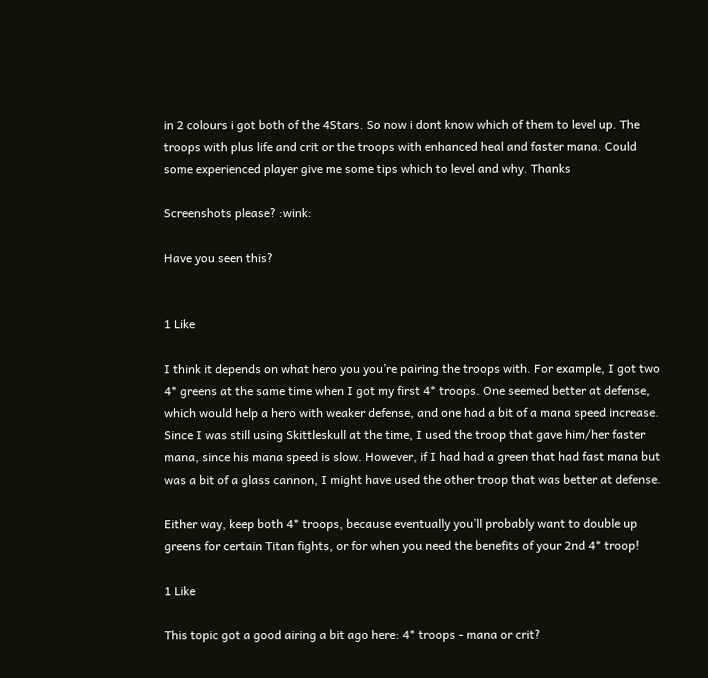in 2 colours i got both of the 4Stars. So now i dont know which of them to level up. The troops with plus life and crit or the troops with enhanced heal and faster mana. Could some experienced player give me some tips which to level and why. Thanks

Screenshots please? :wink:

Have you seen this?


1 Like

I think it depends on what hero you you’re pairing the troops with. For example, I got two 4* greens at the same time when I got my first 4* troops. One seemed better at defense, which would help a hero with weaker defense, and one had a bit of a mana speed increase. Since I was still using Skittleskull at the time, I used the troop that gave him/her faster mana, since his mana speed is slow. However, if I had had a green that had fast mana but was a bit of a glass cannon, I might have used the other troop that was better at defense.

Either way, keep both 4* troops, because eventually you’ll probably want to double up greens for certain Titan fights, or for when you need the benefits of your 2nd 4* troop!

1 Like

This topic got a good airing a bit ago here: 4* troops - mana or crit?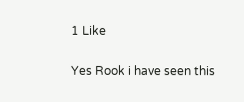1 Like

Yes Rook i have seen this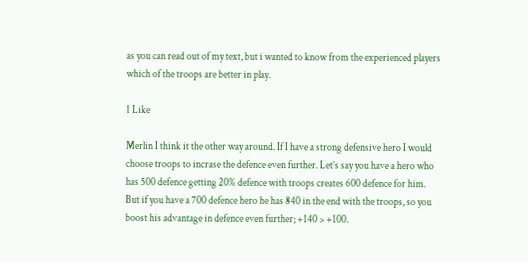as you can read out of my text, but i wanted to know from the experienced players which of the troops are better in play.

1 Like

Merlin I think it the other way around. If I have a strong defensive hero I would choose troops to incrase the defence even further. Let’s say you have a hero who has 500 defence getting 20% defence with troops creates 600 defence for him. But if you have a 700 defence hero he has 840 in the end with the troops, so you boost his advantage in defence even further; +140 > +100.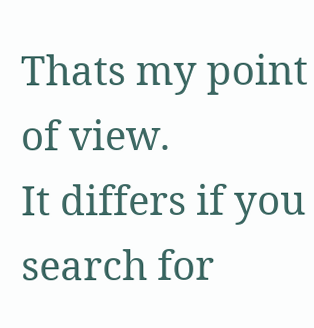Thats my point of view.
It differs if you search for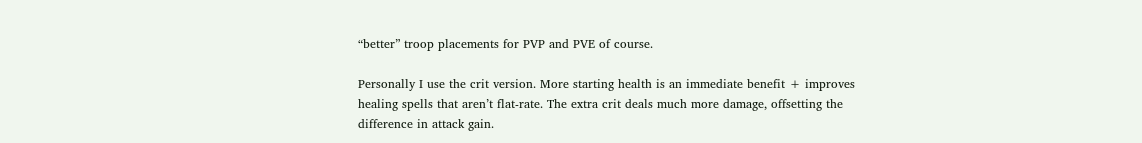“better” troop placements for PVP and PVE of course.

Personally I use the crit version. More starting health is an immediate benefit + improves healing spells that aren’t flat-rate. The extra crit deals much more damage, offsetting the difference in attack gain.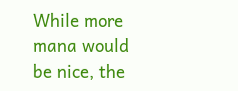While more mana would be nice, the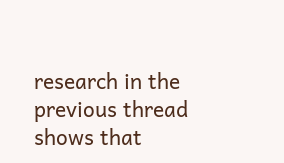research in the previous thread shows that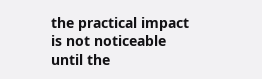the practical impact is not noticeable until the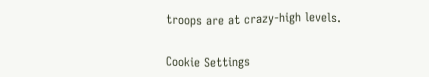troops are at crazy-high levels.


Cookie Settings